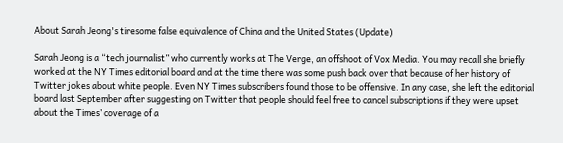About Sarah Jeong's tiresome false equivalence of China and the United States (Update)

Sarah Jeong is a “tech journalist” who currently works at The Verge, an offshoot of Vox Media. You may recall she briefly worked at the NY Times editorial board and at the time there was some push back over that because of her history of Twitter jokes about white people. Even NY Times subscribers found those to be offensive. In any case, she left the editorial board last September after suggesting on Twitter that people should feel free to cancel subscriptions if they were upset about the Times’ coverage of a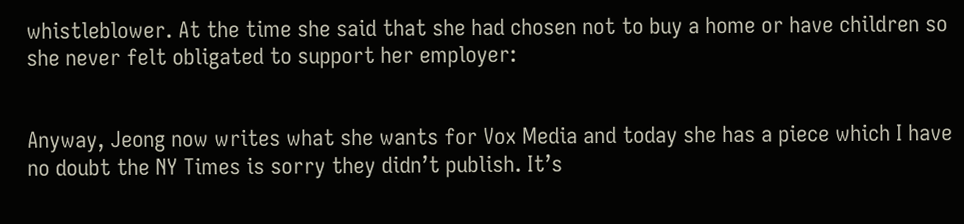whistleblower. At the time she said that she had chosen not to buy a home or have children so she never felt obligated to support her employer:


Anyway, Jeong now writes what she wants for Vox Media and today she has a piece which I have no doubt the NY Times is sorry they didn’t publish. It’s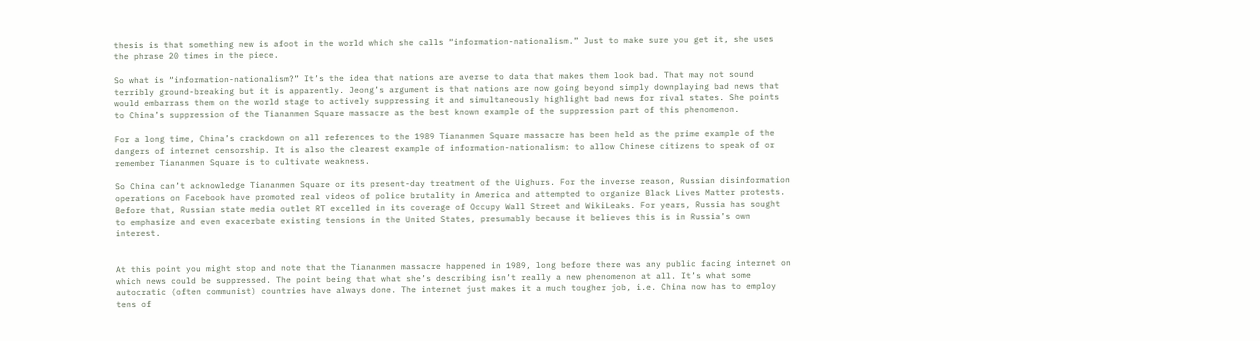thesis is that something new is afoot in the world which she calls “information-nationalism.” Just to make sure you get it, she uses the phrase 20 times in the piece.

So what is “information-nationalism?” It’s the idea that nations are averse to data that makes them look bad. That may not sound terribly ground-breaking but it is apparently. Jeong’s argument is that nations are now going beyond simply downplaying bad news that would embarrass them on the world stage to actively suppressing it and simultaneously highlight bad news for rival states. She points to China’s suppression of the Tiananmen Square massacre as the best known example of the suppression part of this phenomenon.

For a long time, China’s crackdown on all references to the 1989 Tiananmen Square massacre has been held as the prime example of the dangers of internet censorship. It is also the clearest example of information-nationalism: to allow Chinese citizens to speak of or remember Tiananmen Square is to cultivate weakness.

So China can’t acknowledge Tiananmen Square or its present-day treatment of the Uighurs. For the inverse reason, Russian disinformation operations on Facebook have promoted real videos of police brutality in America and attempted to organize Black Lives Matter protests. Before that, Russian state media outlet RT excelled in its coverage of Occupy Wall Street and WikiLeaks. For years, Russia has sought to emphasize and even exacerbate existing tensions in the United States, presumably because it believes this is in Russia’s own interest.


At this point you might stop and note that the Tiananmen massacre happened in 1989, long before there was any public facing internet on which news could be suppressed. The point being that what she’s describing isn’t really a new phenomenon at all. It’s what some autocratic (often communist) countries have always done. The internet just makes it a much tougher job, i.e. China now has to employ tens of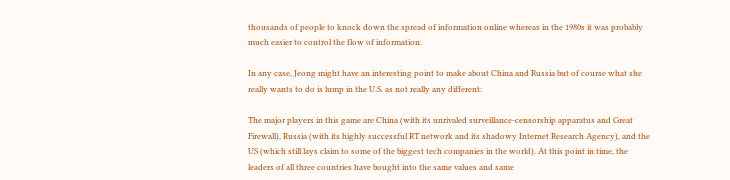thousands of people to knock down the spread of information online whereas in the 1980s it was probably much easier to control the flow of information.

In any case, Jeong might have an interesting point to make about China and Russia but of course what she really wants to do is lump in the U.S. as not really any different:

The major players in this game are China (with its unrivaled surveillance-censorship apparatus and Great Firewall), Russia (with its highly successful RT network and its shadowy Internet Research Agency), and the US (which still lays claim to some of the biggest tech companies in the world). At this point in time, the leaders of all three countries have bought into the same values and same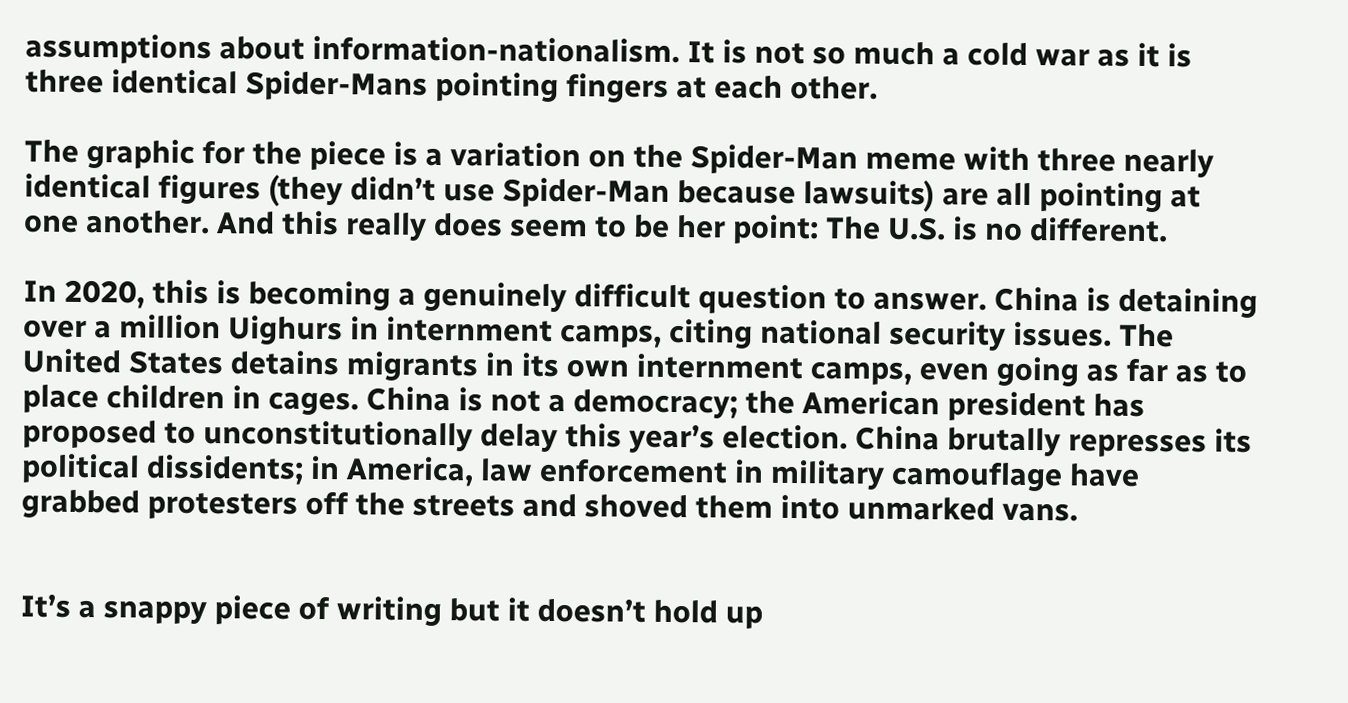assumptions about information-nationalism. It is not so much a cold war as it is three identical Spider-Mans pointing fingers at each other.

The graphic for the piece is a variation on the Spider-Man meme with three nearly identical figures (they didn’t use Spider-Man because lawsuits) are all pointing at one another. And this really does seem to be her point: The U.S. is no different.

In 2020, this is becoming a genuinely difficult question to answer. China is detaining over a million Uighurs in internment camps, citing national security issues. The United States detains migrants in its own internment camps, even going as far as to place children in cages. China is not a democracy; the American president has proposed to unconstitutionally delay this year’s election. China brutally represses its political dissidents; in America, law enforcement in military camouflage have grabbed protesters off the streets and shoved them into unmarked vans.


It’s a snappy piece of writing but it doesn’t hold up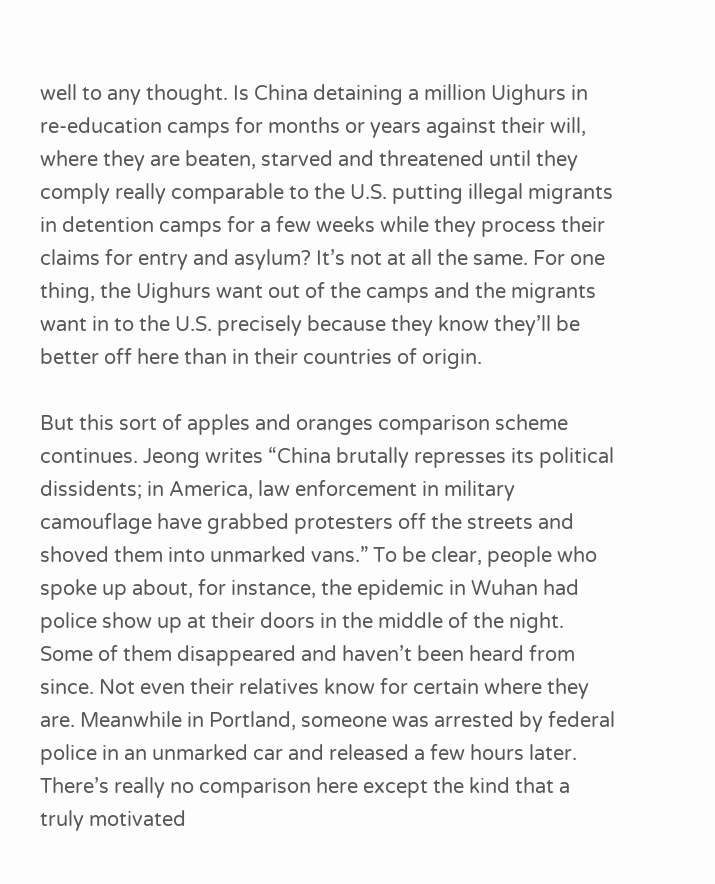well to any thought. Is China detaining a million Uighurs in re-education camps for months or years against their will, where they are beaten, starved and threatened until they comply really comparable to the U.S. putting illegal migrants in detention camps for a few weeks while they process their claims for entry and asylum? It’s not at all the same. For one thing, the Uighurs want out of the camps and the migrants want in to the U.S. precisely because they know they’ll be better off here than in their countries of origin.

But this sort of apples and oranges comparison scheme continues. Jeong writes “China brutally represses its political dissidents; in America, law enforcement in military camouflage have grabbed protesters off the streets and shoved them into unmarked vans.” To be clear, people who spoke up about, for instance, the epidemic in Wuhan had police show up at their doors in the middle of the night. Some of them disappeared and haven’t been heard from since. Not even their relatives know for certain where they are. Meanwhile in Portland, someone was arrested by federal police in an unmarked car and released a few hours later. There’s really no comparison here except the kind that a truly motivated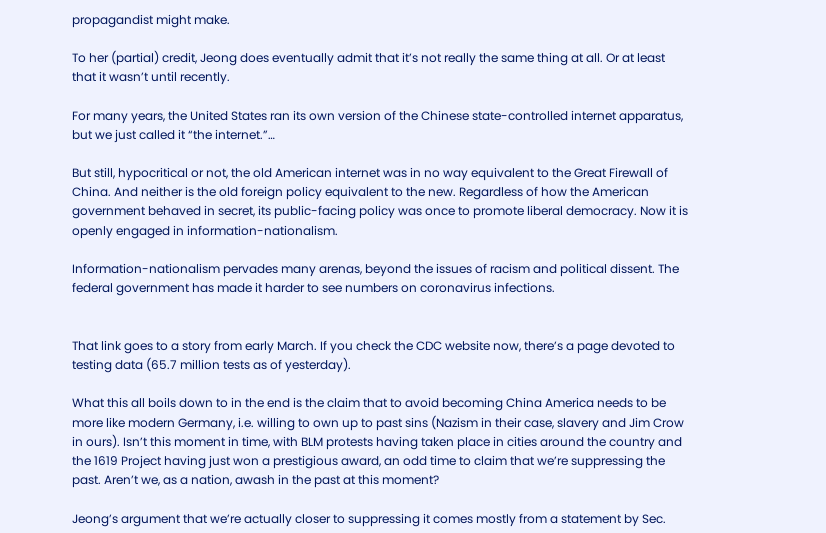propagandist might make.

To her (partial) credit, Jeong does eventually admit that it’s not really the same thing at all. Or at least that it wasn’t until recently.

For many years, the United States ran its own version of the Chinese state-controlled internet apparatus, but we just called it “the internet.”…

But still, hypocritical or not, the old American internet was in no way equivalent to the Great Firewall of China. And neither is the old foreign policy equivalent to the new. Regardless of how the American government behaved in secret, its public-facing policy was once to promote liberal democracy. Now it is openly engaged in information-nationalism.

Information-nationalism pervades many arenas, beyond the issues of racism and political dissent. The federal government has made it harder to see numbers on coronavirus infections.


That link goes to a story from early March. If you check the CDC website now, there’s a page devoted to testing data (65.7 million tests as of yesterday).

What this all boils down to in the end is the claim that to avoid becoming China America needs to be more like modern Germany, i.e. willing to own up to past sins (Nazism in their case, slavery and Jim Crow in ours). Isn’t this moment in time, with BLM protests having taken place in cities around the country and the 1619 Project having just won a prestigious award, an odd time to claim that we’re suppressing the past. Aren’t we, as a nation, awash in the past at this moment?

Jeong’s argument that we’re actually closer to suppressing it comes mostly from a statement by Sec.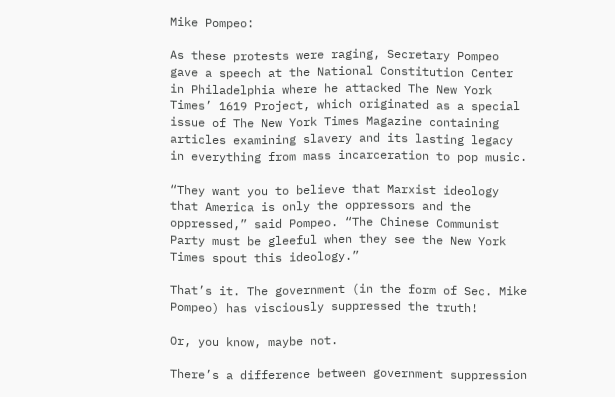Mike Pompeo:

As these protests were raging, Secretary Pompeo gave a speech at the National Constitution Center in Philadelphia where he attacked The New York Times’ 1619 Project, which originated as a special issue of The New York Times Magazine containing articles examining slavery and its lasting legacy in everything from mass incarceration to pop music.

“They want you to believe that Marxist ideology that America is only the oppressors and the oppressed,” said Pompeo. “The Chinese Communist Party must be gleeful when they see the New York Times spout this ideology.”

That’s it. The government (in the form of Sec. Mike Pompeo) has visciously suppressed the truth!

Or, you know, maybe not.

There’s a difference between government suppression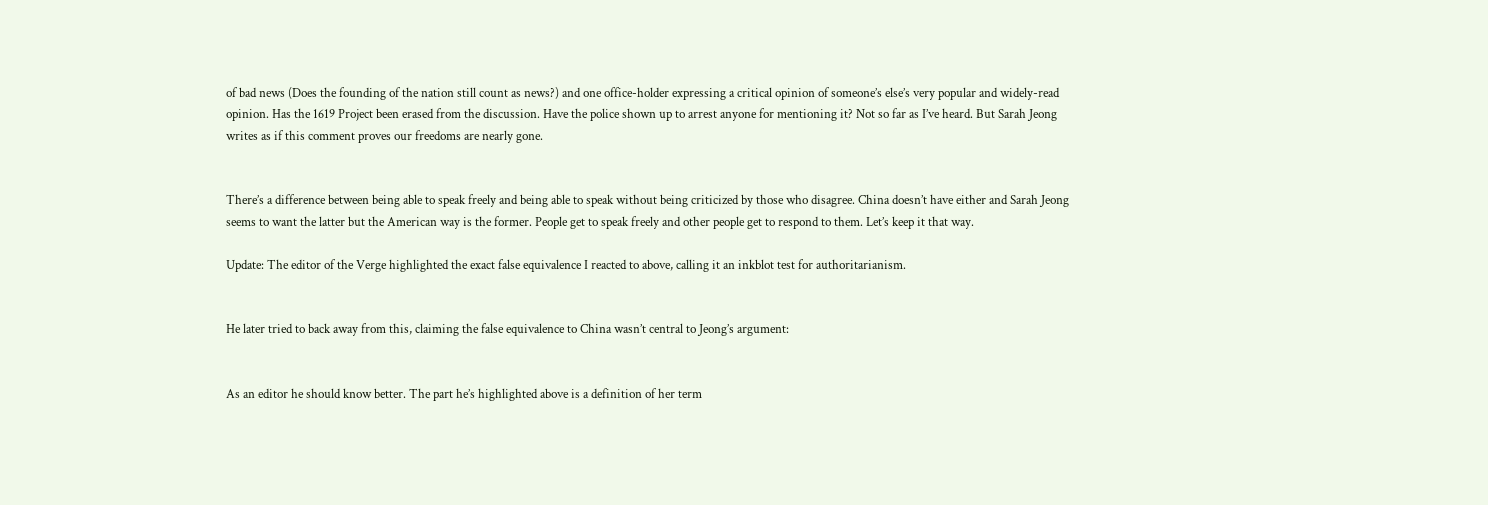of bad news (Does the founding of the nation still count as news?) and one office-holder expressing a critical opinion of someone’s else’s very popular and widely-read opinion. Has the 1619 Project been erased from the discussion. Have the police shown up to arrest anyone for mentioning it? Not so far as I’ve heard. But Sarah Jeong writes as if this comment proves our freedoms are nearly gone.


There’s a difference between being able to speak freely and being able to speak without being criticized by those who disagree. China doesn’t have either and Sarah Jeong seems to want the latter but the American way is the former. People get to speak freely and other people get to respond to them. Let’s keep it that way.

Update: The editor of the Verge highlighted the exact false equivalence I reacted to above, calling it an inkblot test for authoritarianism.


He later tried to back away from this, claiming the false equivalence to China wasn’t central to Jeong’s argument:


As an editor he should know better. The part he’s highlighted above is a definition of her term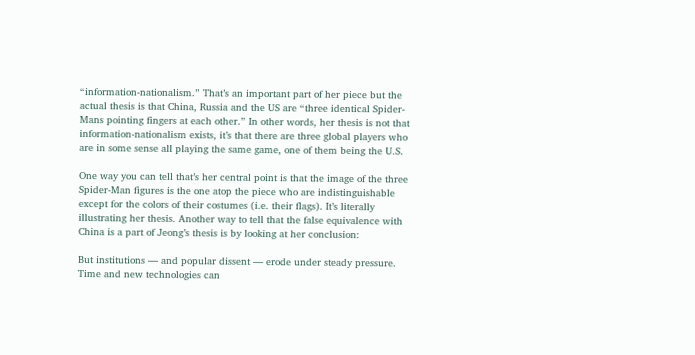“information-nationalism.” That’s an important part of her piece but the actual thesis is that China, Russia and the US are “three identical Spider-Mans pointing fingers at each other.” In other words, her thesis is not that information-nationalism exists, it’s that there are three global players who are in some sense all playing the same game, one of them being the U.S.

One way you can tell that’s her central point is that the image of the three Spider-Man figures is the one atop the piece who are indistinguishable except for the colors of their costumes (i.e. their flags). It’s literally illustrating her thesis. Another way to tell that the false equivalence with China is a part of Jeong’s thesis is by looking at her conclusion:

But institutions — and popular dissent — erode under steady pressure. Time and new technologies can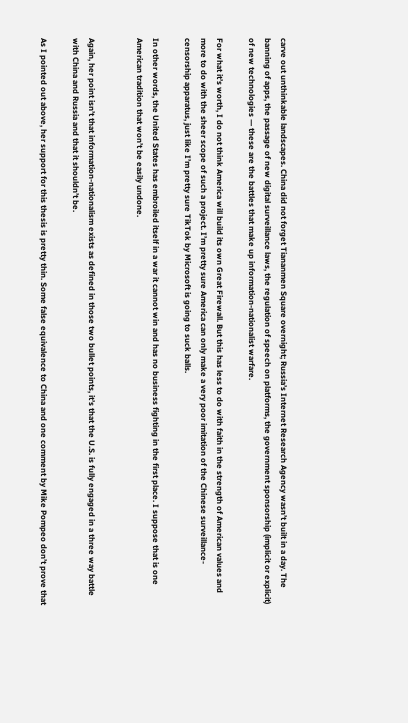carve out unthinkable landscapes. China did not forget Tiananmen Square overnight; Russia’s Internet Research Agency wasn’t built in a day. The banning of apps, the passage of new digital surveillance laws, the regulation of speech on platforms, the government sponsorship (implicit or explicit) of new technologies — these are the battles that make up information-nationalist warfare.

For what it’s worth, I do not think America will build its own Great Firewall. But this has less to do with faith in the strength of American values and more to do with the sheer scope of such a project. I’m pretty sure America can only make a very poor imitation of the Chinese surveillance-censorship apparatus, just like I’m pretty sure TikTok by Microsoft is going to suck balls.

In other words, the United States has embroiled itself in a war it cannot win and has no business fighting in the first place. I suppose that is one American tradition that won’t be easily undone.


Again, her point isn’t that information-nationalism exists as defined in those two bullet points, it’s that the U.S. is fully engaged in a three way battle with China and Russia and that it shouldn’t be.

As I pointed out above, her support for this thesis is pretty thin. Some false equivalence to China and one comment by Mike Pompeo don’t prove that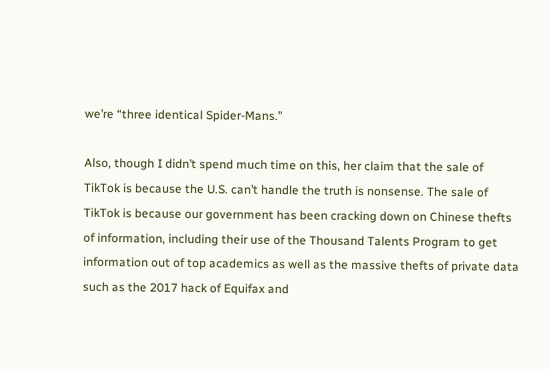we’re “three identical Spider-Mans.”

Also, though I didn’t spend much time on this, her claim that the sale of TikTok is because the U.S. can’t handle the truth is nonsense. The sale of TikTok is because our government has been cracking down on Chinese thefts of information, including their use of the Thousand Talents Program to get information out of top academics as well as the massive thefts of private data such as the 2017 hack of Equifax and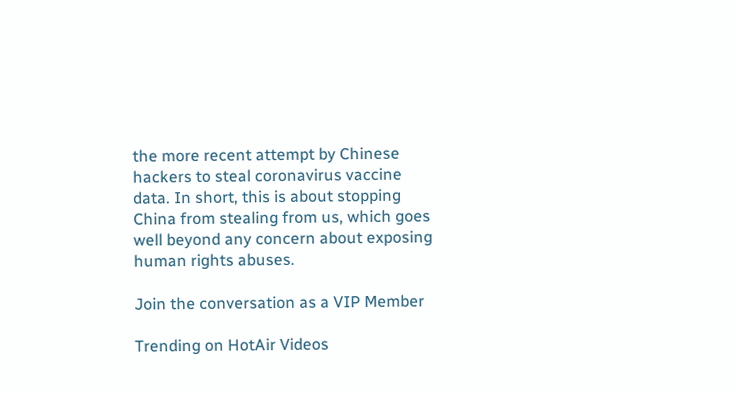the more recent attempt by Chinese hackers to steal coronavirus vaccine data. In short, this is about stopping China from stealing from us, which goes well beyond any concern about exposing human rights abuses.

Join the conversation as a VIP Member

Trending on HotAir Videos